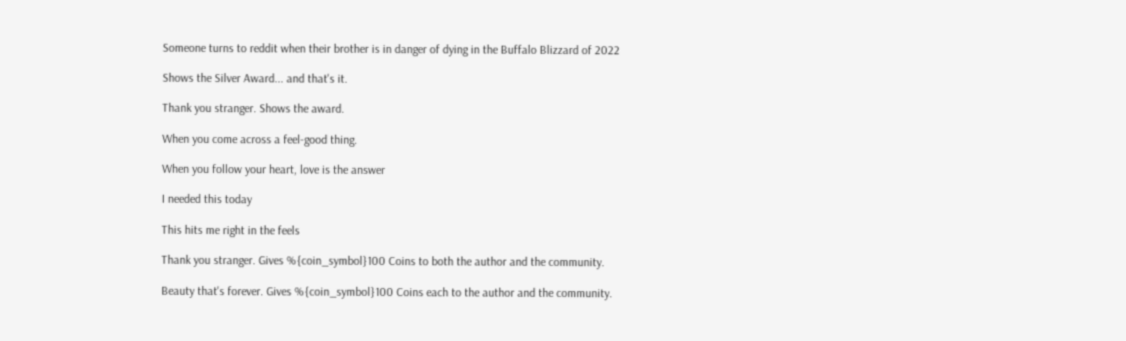Someone turns to reddit when their brother is in danger of dying in the Buffalo Blizzard of 2022

Shows the Silver Award... and that's it.

Thank you stranger. Shows the award.

When you come across a feel-good thing.

When you follow your heart, love is the answer

I needed this today

This hits me right in the feels

Thank you stranger. Gives %{coin_symbol}100 Coins to both the author and the community.

Beauty that's forever. Gives %{coin_symbol}100 Coins each to the author and the community.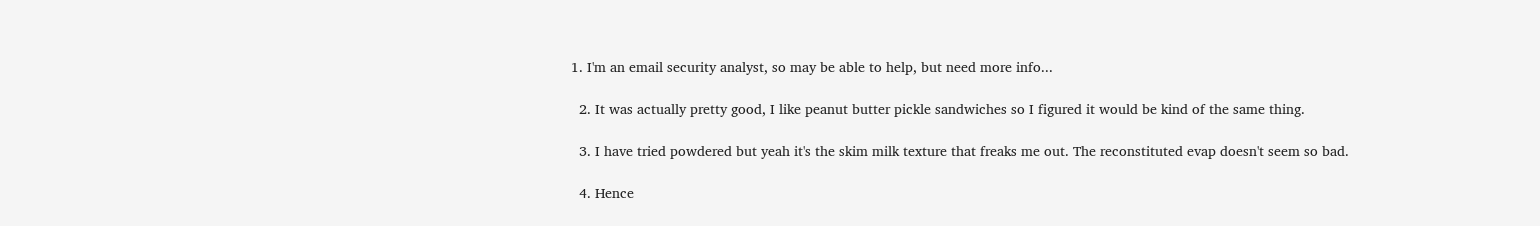1. I'm an email security analyst, so may be able to help, but need more info...

  2. It was actually pretty good, I like peanut butter pickle sandwiches so I figured it would be kind of the same thing.

  3. I have tried powdered but yeah it's the skim milk texture that freaks me out. The reconstituted evap doesn't seem so bad.

  4. Hence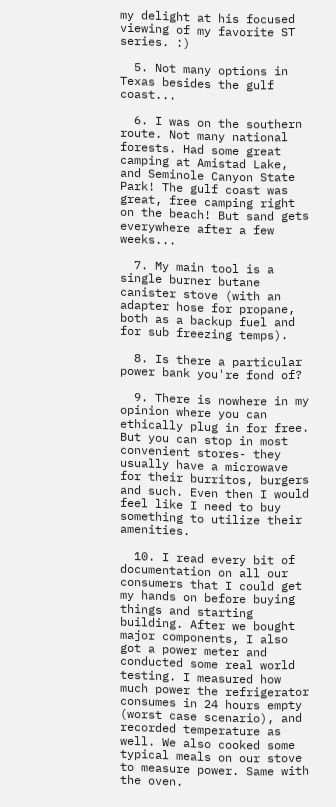my delight at his focused viewing of my favorite ST series. :)

  5. Not many options in Texas besides the gulf coast...

  6. I was on the southern route. Not many national forests. Had some great camping at Amistad Lake, and Seminole Canyon State Park! The gulf coast was great, free camping right on the beach! But sand gets everywhere after a few weeks...

  7. My main tool is a single burner butane canister stove (with an adapter hose for propane, both as a backup fuel and for sub freezing temps).

  8. Is there a particular power bank you're fond of?

  9. There is nowhere in my opinion where you can ethically plug in for free. But you can stop in most convenient stores- they usually have a microwave for their burritos, burgers and such. Even then I would feel like I need to buy something to utilize their amenities.

  10. I read every bit of documentation on all our consumers that I could get my hands on before buying things and starting building. After we bought major components, I also got a power meter and conducted some real world testing. I measured how much power the refrigerator consumes in 24 hours empty (worst case scenario), and recorded temperature as well. We also cooked some typical meals on our stove to measure power. Same with the oven.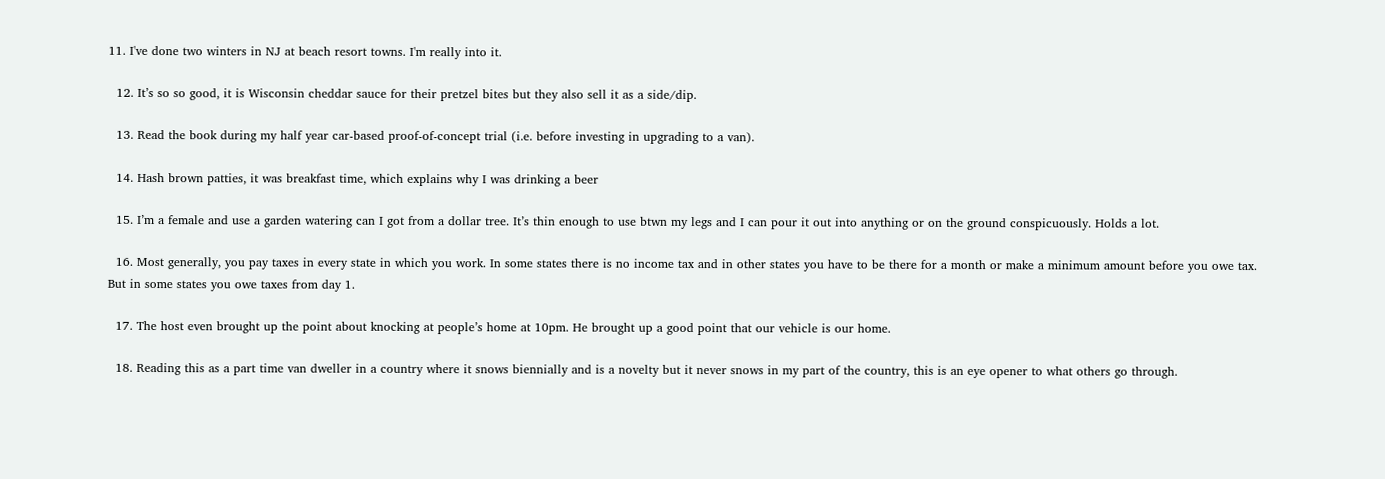11. I've done two winters in NJ at beach resort towns. I'm really into it.

  12. It’s so so good, it is Wisconsin cheddar sauce for their pretzel bites but they also sell it as a side/dip.

  13. Read the book during my half year car-based proof-of-concept trial (i.e. before investing in upgrading to a van).

  14. Hash brown patties, it was breakfast time, which explains why I was drinking a beer

  15. I’m a female and use a garden watering can I got from a dollar tree. It’s thin enough to use btwn my legs and I can pour it out into anything or on the ground conspicuously. Holds a lot.

  16. Most generally, you pay taxes in every state in which you work. In some states there is no income tax and in other states you have to be there for a month or make a minimum amount before you owe tax. But in some states you owe taxes from day 1.

  17. The host even brought up the point about knocking at people’s home at 10pm. He brought up a good point that our vehicle is our home.

  18. Reading this as a part time van dweller in a country where it snows biennially and is a novelty but it never snows in my part of the country, this is an eye opener to what others go through.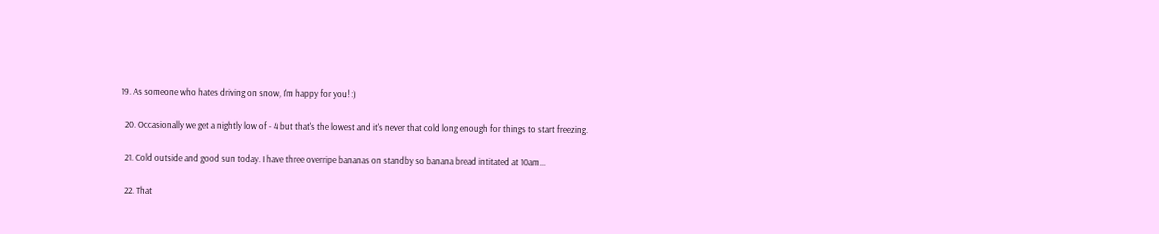19. As someone who hates driving on snow, I'm happy for you! :)

  20. Occasionally we get a nightly low of - 4 but that's the lowest and it's never that cold long enough for things to start freezing.

  21. Cold outside and good sun today. I have three overripe bananas on standby so banana bread intitated at 10am...

  22. That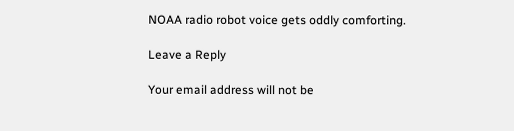NOAA radio robot voice gets oddly comforting.

Leave a Reply

Your email address will not be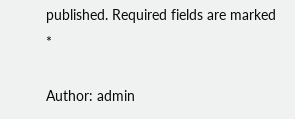published. Required fields are marked *

Author: admin